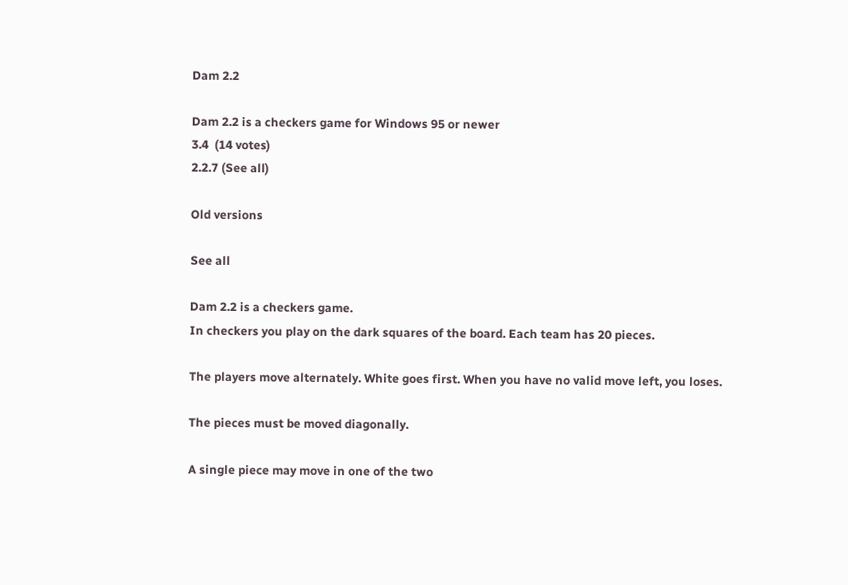Dam 2.2

Dam 2.2 is a checkers game for Windows 95 or newer
3.4  (14 votes)
2.2.7 (See all)

Old versions

See all

Dam 2.2 is a checkers game.
In checkers you play on the dark squares of the board. Each team has 20 pieces.

The players move alternately. White goes first. When you have no valid move left, you loses.

The pieces must be moved diagonally.

A single piece may move in one of the two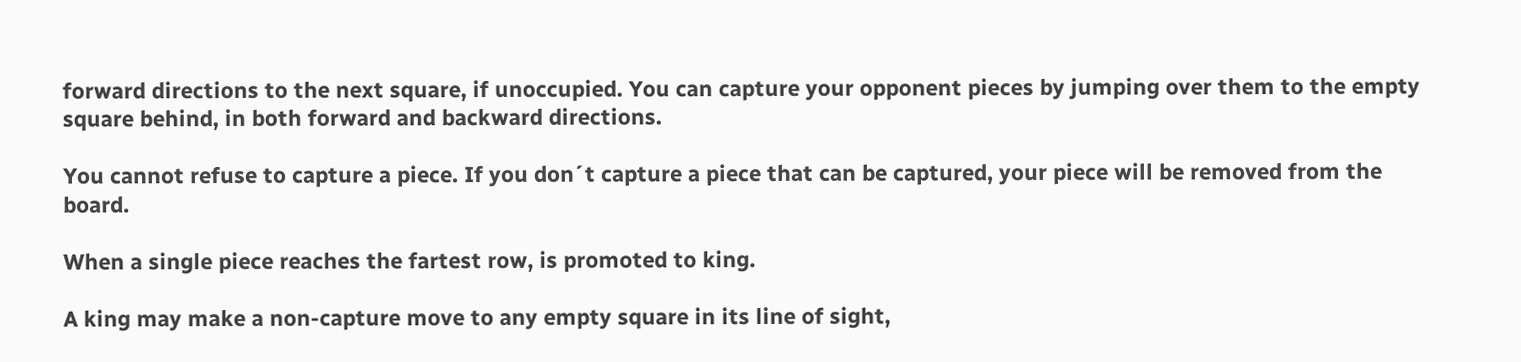forward directions to the next square, if unoccupied. You can capture your opponent pieces by jumping over them to the empty square behind, in both forward and backward directions.

You cannot refuse to capture a piece. If you don´t capture a piece that can be captured, your piece will be removed from the board.

When a single piece reaches the fartest row, is promoted to king.

A king may make a non-capture move to any empty square in its line of sight,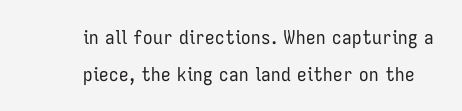in all four directions. When capturing a piece, the king can land either on the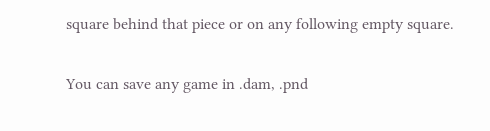square behind that piece or on any following empty square.

You can save any game in .dam, .pnd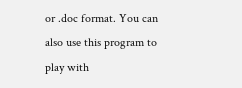or .doc format. You can also use this program to play with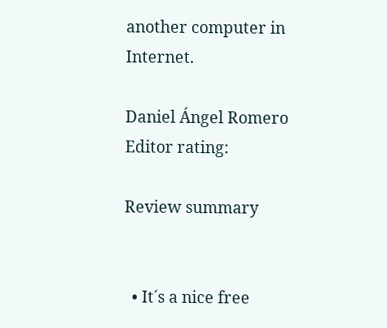another computer in Internet.

Daniel Ángel Romero
Editor rating:

Review summary


  • It´s a nice free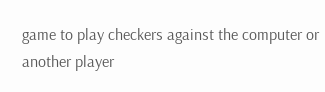game to play checkers against the computer or another player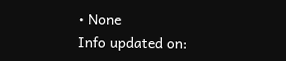• None
Info updated on: